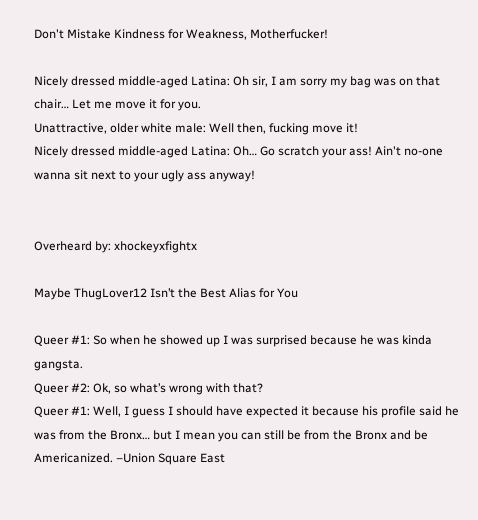Don't Mistake Kindness for Weakness, Motherfucker!

Nicely dressed middle-aged Latina: Oh sir, I am sorry my bag was on that chair… Let me move it for you.
Unattractive, older white male: Well then, fucking move it!
Nicely dressed middle-aged Latina: Oh… Go scratch your ass! Ain't no-one wanna sit next to your ugly ass anyway!


Overheard by: xhockeyxfightx

Maybe ThugLover12 Isn’t the Best Alias for You

Queer #1: So when he showed up I was surprised because he was kinda gangsta.
Queer #2: Ok, so what’s wrong with that?
Queer #1: Well, I guess I should have expected it because his profile said he was from the Bronx… but I mean you can still be from the Bronx and be Americanized. –Union Square East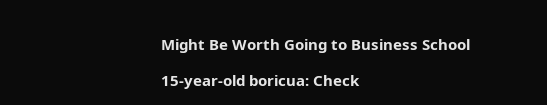Might Be Worth Going to Business School

15-year-old boricua: Check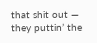that shit out — they puttin’ the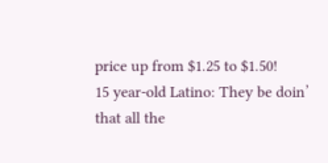price up from $1.25 to $1.50!
15 year-old Latino: They be doin’ that all the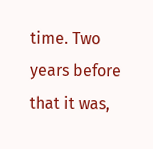time. Two years before that it was,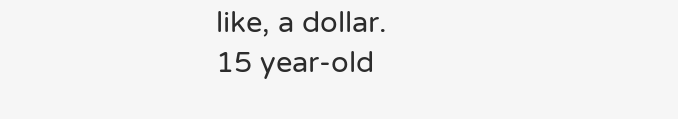like, a dollar.
15 year-old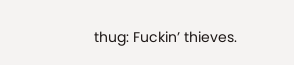thug: Fuckin’ thieves.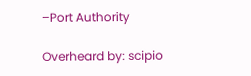–Port Authority

Overheard by: scipio